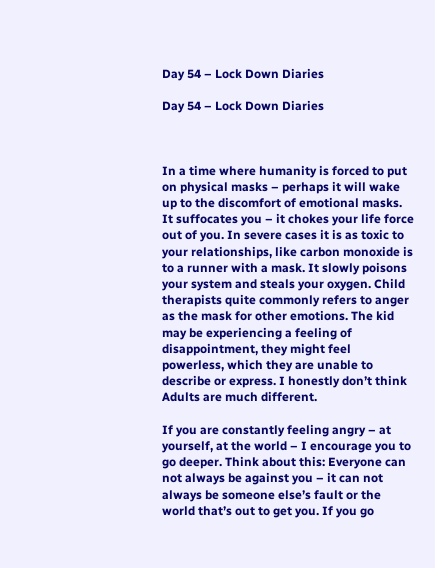Day 54 – Lock Down Diaries

Day 54 – Lock Down Diaries



In a time where humanity is forced to put on physical masks – perhaps it will wake up to the discomfort of emotional masks. It suffocates you – it chokes your life force out of you. In severe cases it is as toxic to your relationships, like carbon monoxide is to a runner with a mask. It slowly poisons your system and steals your oxygen. Child therapists quite commonly refers to anger as the mask for other emotions. The kid may be experiencing a feeling of disappointment, they might feel powerless, which they are unable to describe or express. I honestly don’t think Adults are much different.

If you are constantly feeling angry – at yourself, at the world – I encourage you to go deeper. Think about this: Everyone can not always be against you – it can not always be someone else’s fault or the world that’s out to get you. If you go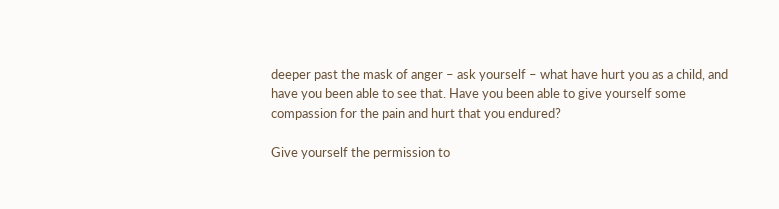deeper past the mask of anger – ask yourself – what have hurt you as a child, and have you been able to see that. Have you been able to give yourself some compassion for the pain and hurt that you endured?

Give yourself the permission to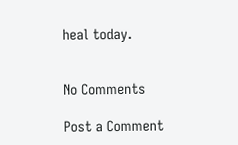heal today.


No Comments

Post a Comment